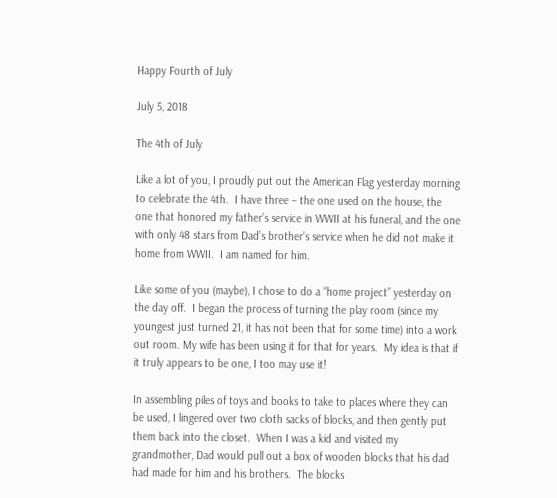Happy Fourth of July

July 5, 2018

The 4th of July

Like a lot of you, I proudly put out the American Flag yesterday morning to celebrate the 4th.  I have three – the one used on the house, the one that honored my father’s service in WWII at his funeral, and the one with only 48 stars from Dad’s brother’s service when he did not make it home from WWII.  I am named for him.

Like some of you (maybe), I chose to do a “home project” yesterday on the day off.  I began the process of turning the play room (since my youngest just turned 21, it has not been that for some time) into a work out room. My wife has been using it for that for years.  My idea is that if it truly appears to be one, I too may use it!

In assembling piles of toys and books to take to places where they can be used, I lingered over two cloth sacks of blocks, and then gently put them back into the closet.  When I was a kid and visited my grandmother, Dad would pull out a box of wooden blocks that his dad had made for him and his brothers.  The blocks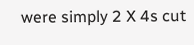were simply 2 X 4s cut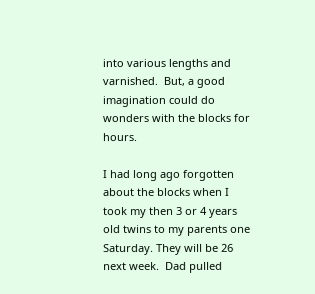into various lengths and varnished.  But, a good imagination could do wonders with the blocks for hours.

I had long ago forgotten about the blocks when I took my then 3 or 4 years old twins to my parents one Saturday. They will be 26 next week.  Dad pulled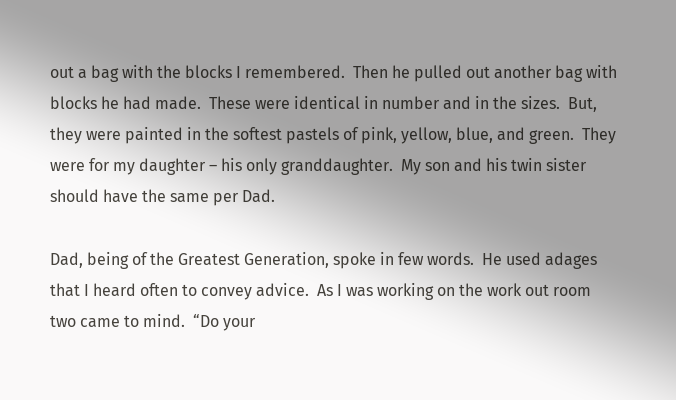out a bag with the blocks I remembered.  Then he pulled out another bag with blocks he had made.  These were identical in number and in the sizes.  But, they were painted in the softest pastels of pink, yellow, blue, and green.  They were for my daughter – his only granddaughter.  My son and his twin sister should have the same per Dad.

Dad, being of the Greatest Generation, spoke in few words.  He used adages that I heard often to convey advice.  As I was working on the work out room two came to mind.  “Do your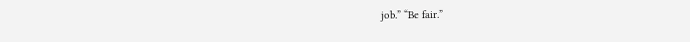job.” “Be fair.”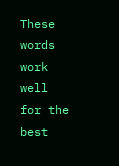These words work well for the best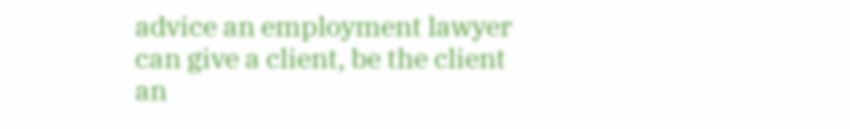advice an employment lawyer can give a client, be the client an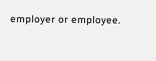employer or employee.